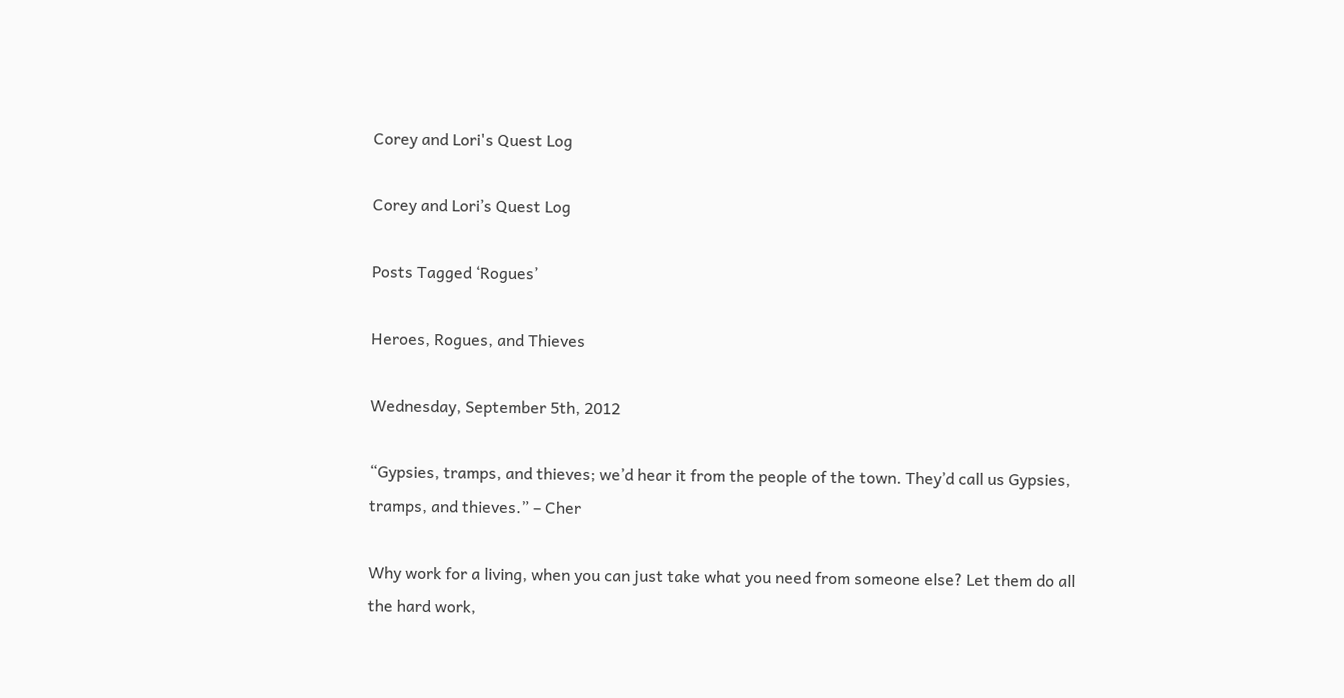Corey and Lori's Quest Log

Corey and Lori’s Quest Log

Posts Tagged ‘Rogues’

Heroes, Rogues, and Thieves

Wednesday, September 5th, 2012

“Gypsies, tramps, and thieves; we’d hear it from the people of the town. They’d call us Gypsies, tramps, and thieves.” – Cher

Why work for a living, when you can just take what you need from someone else? Let them do all the hard work,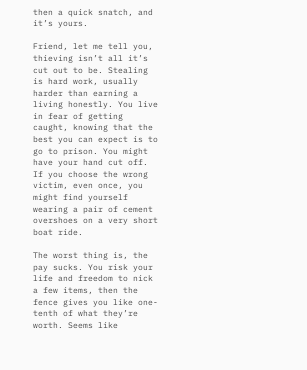then a quick snatch, and it’s yours.

Friend, let me tell you, thieving isn’t all it’s cut out to be. Stealing is hard work, usually harder than earning a living honestly. You live in fear of getting caught, knowing that the best you can expect is to go to prison. You might have your hand cut off. If you choose the wrong victim, even once, you might find yourself wearing a pair of cement overshoes on a very short boat ride.

The worst thing is, the pay sucks. You risk your life and freedom to nick a few items, then the fence gives you like one-tenth of what they’re worth. Seems like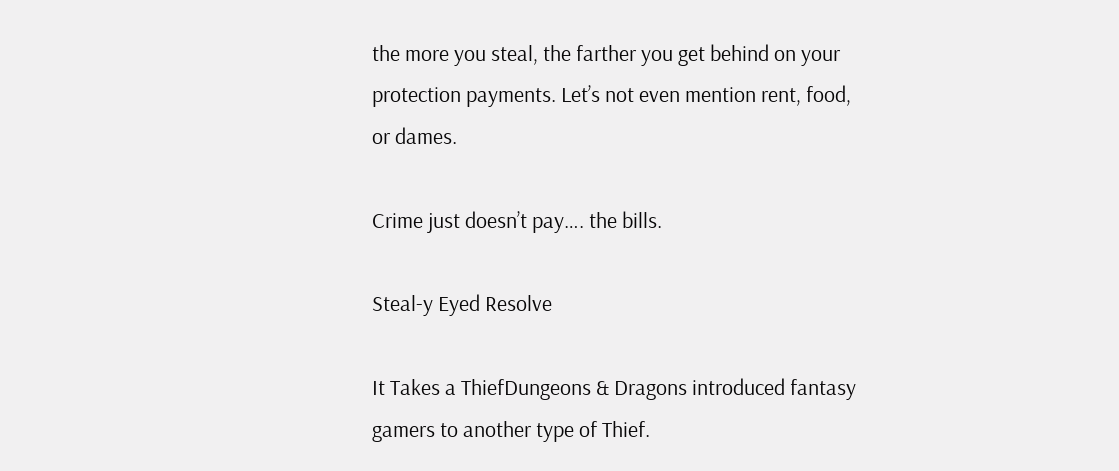the more you steal, the farther you get behind on your protection payments. Let’s not even mention rent, food, or dames.

Crime just doesn’t pay…. the bills.

Steal-y Eyed Resolve

It Takes a ThiefDungeons & Dragons introduced fantasy gamers to another type of Thief.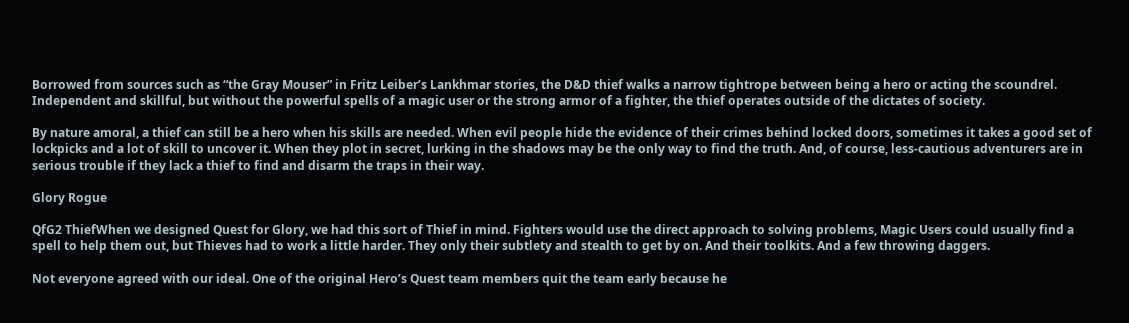Borrowed from sources such as “the Gray Mouser” in Fritz Leiber’s Lankhmar stories, the D&D thief walks a narrow tightrope between being a hero or acting the scoundrel. Independent and skillful, but without the powerful spells of a magic user or the strong armor of a fighter, the thief operates outside of the dictates of society.

By nature amoral, a thief can still be a hero when his skills are needed. When evil people hide the evidence of their crimes behind locked doors, sometimes it takes a good set of lockpicks and a lot of skill to uncover it. When they plot in secret, lurking in the shadows may be the only way to find the truth. And, of course, less-cautious adventurers are in serious trouble if they lack a thief to find and disarm the traps in their way.

Glory Rogue

QfG2 ThiefWhen we designed Quest for Glory, we had this sort of Thief in mind. Fighters would use the direct approach to solving problems, Magic Users could usually find a spell to help them out, but Thieves had to work a little harder. They only their subtlety and stealth to get by on. And their toolkits. And a few throwing daggers.

Not everyone agreed with our ideal. One of the original Hero’s Quest team members quit the team early because he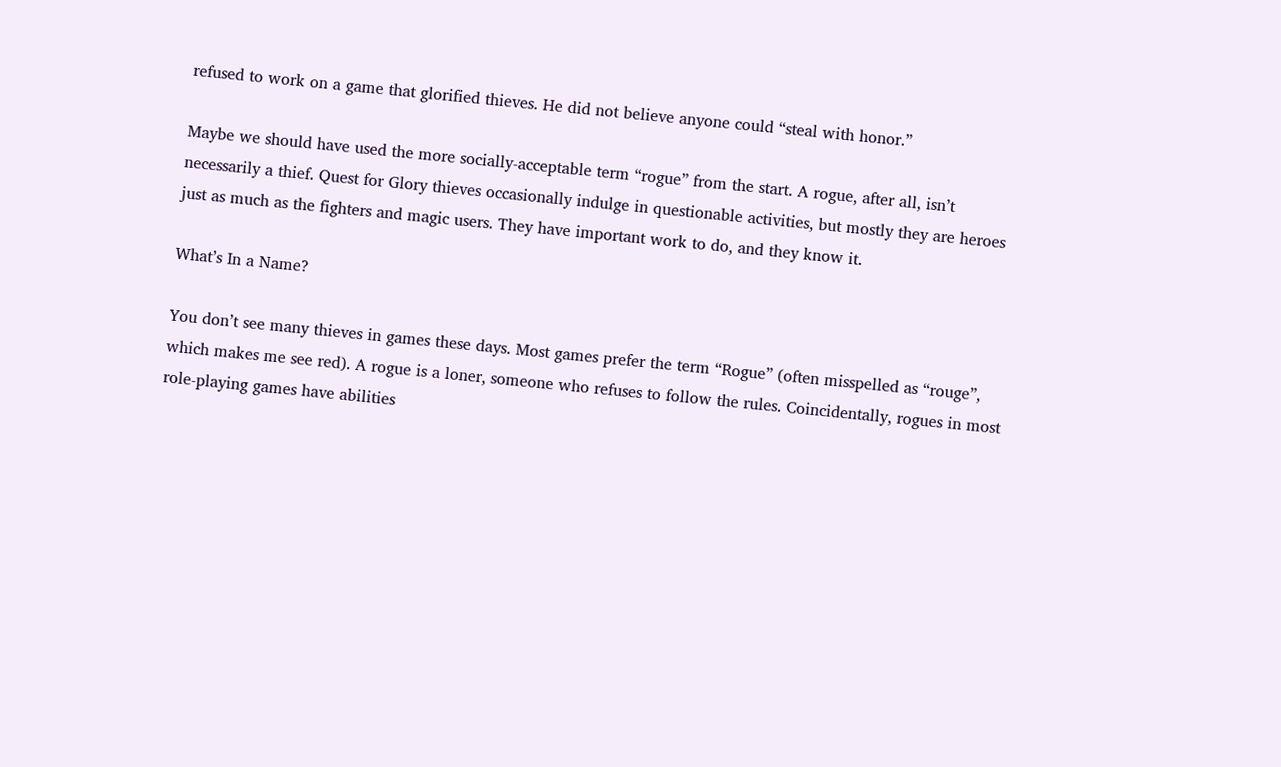refused to work on a game that glorified thieves. He did not believe anyone could “steal with honor.”

Maybe we should have used the more socially-acceptable term “rogue” from the start. A rogue, after all, isn’t necessarily a thief. Quest for Glory thieves occasionally indulge in questionable activities, but mostly they are heroes just as much as the fighters and magic users. They have important work to do, and they know it.

What’s In a Name?

You don’t see many thieves in games these days. Most games prefer the term “Rogue” (often misspelled as “rouge”, which makes me see red). A rogue is a loner, someone who refuses to follow the rules. Coincidentally, rogues in most role-playing games have abilities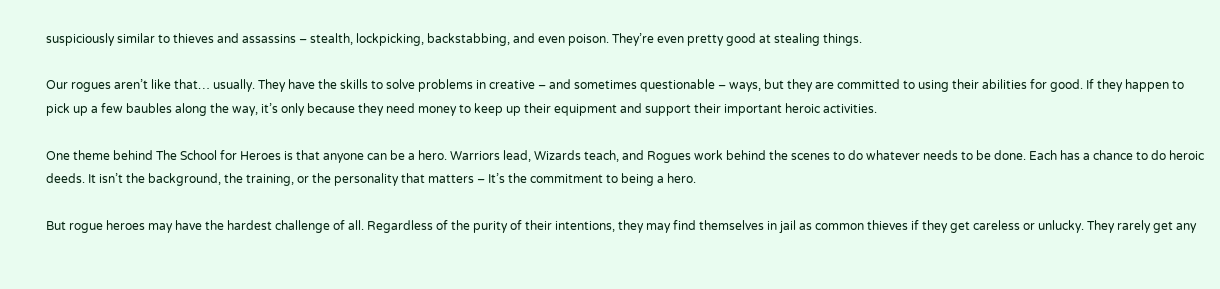suspiciously similar to thieves and assassins – stealth, lockpicking, backstabbing, and even poison. They’re even pretty good at stealing things.

Our rogues aren’t like that… usually. They have the skills to solve problems in creative – and sometimes questionable – ways, but they are committed to using their abilities for good. If they happen to pick up a few baubles along the way, it’s only because they need money to keep up their equipment and support their important heroic activities.

One theme behind The School for Heroes is that anyone can be a hero. Warriors lead, Wizards teach, and Rogues work behind the scenes to do whatever needs to be done. Each has a chance to do heroic deeds. It isn’t the background, the training, or the personality that matters – It’s the commitment to being a hero.

But rogue heroes may have the hardest challenge of all. Regardless of the purity of their intentions, they may find themselves in jail as common thieves if they get careless or unlucky. They rarely get any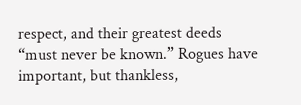respect, and their greatest deeds “must never be known.” Rogues have important, but thankless,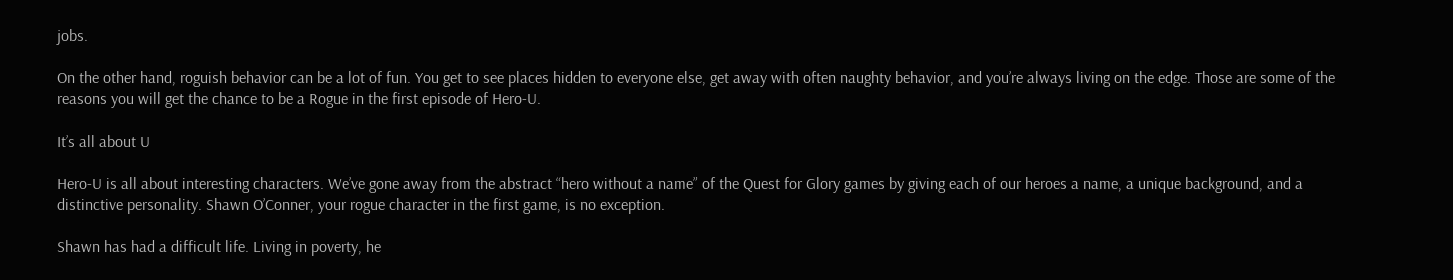jobs.

On the other hand, roguish behavior can be a lot of fun. You get to see places hidden to everyone else, get away with often naughty behavior, and you’re always living on the edge. Those are some of the reasons you will get the chance to be a Rogue in the first episode of Hero-U.

It’s all about U

Hero-U is all about interesting characters. We’ve gone away from the abstract “hero without a name” of the Quest for Glory games by giving each of our heroes a name, a unique background, and a distinctive personality. Shawn O’Conner, your rogue character in the first game, is no exception.

Shawn has had a difficult life. Living in poverty, he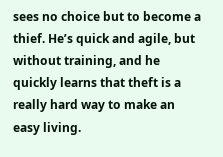sees no choice but to become a thief. He’s quick and agile, but without training, and he quickly learns that theft is a really hard way to make an easy living.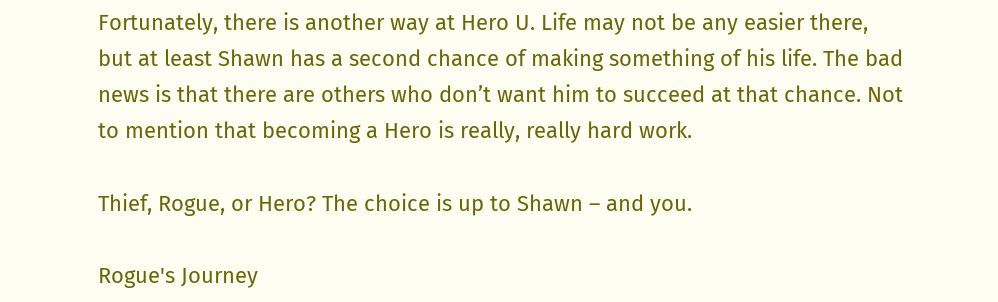Fortunately, there is another way at Hero U. Life may not be any easier there, but at least Shawn has a second chance of making something of his life. The bad news is that there are others who don’t want him to succeed at that chance. Not to mention that becoming a Hero is really, really hard work.

Thief, Rogue, or Hero? The choice is up to Shawn – and you.

Rogue's Journey